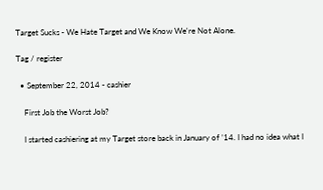Target Sucks - We Hate Target and We Know We're Not Alone.

Tag / register

  • September 22, 2014 - cashier

    First Job the Worst Job?

    I started cashiering at my Target store back in January of ’14. I had no idea what I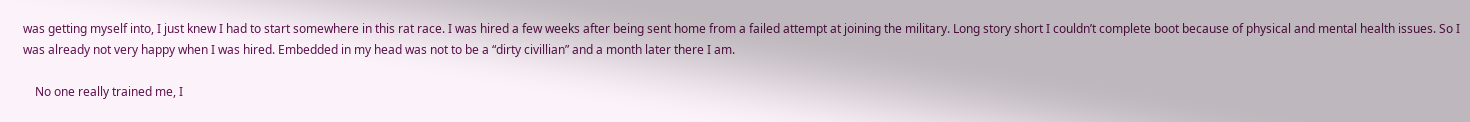was getting myself into, I just knew I had to start somewhere in this rat race. I was hired a few weeks after being sent home from a failed attempt at joining the military. Long story short I couldn’t complete boot because of physical and mental health issues. So I was already not very happy when I was hired. Embedded in my head was not to be a “dirty civillian” and a month later there I am.

    No one really trained me, I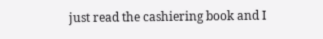just read the cashiering book and I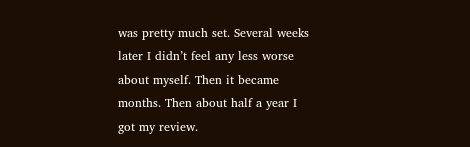was pretty much set. Several weeks later I didn’t feel any less worse about myself. Then it became months. Then about half a year I got my review.